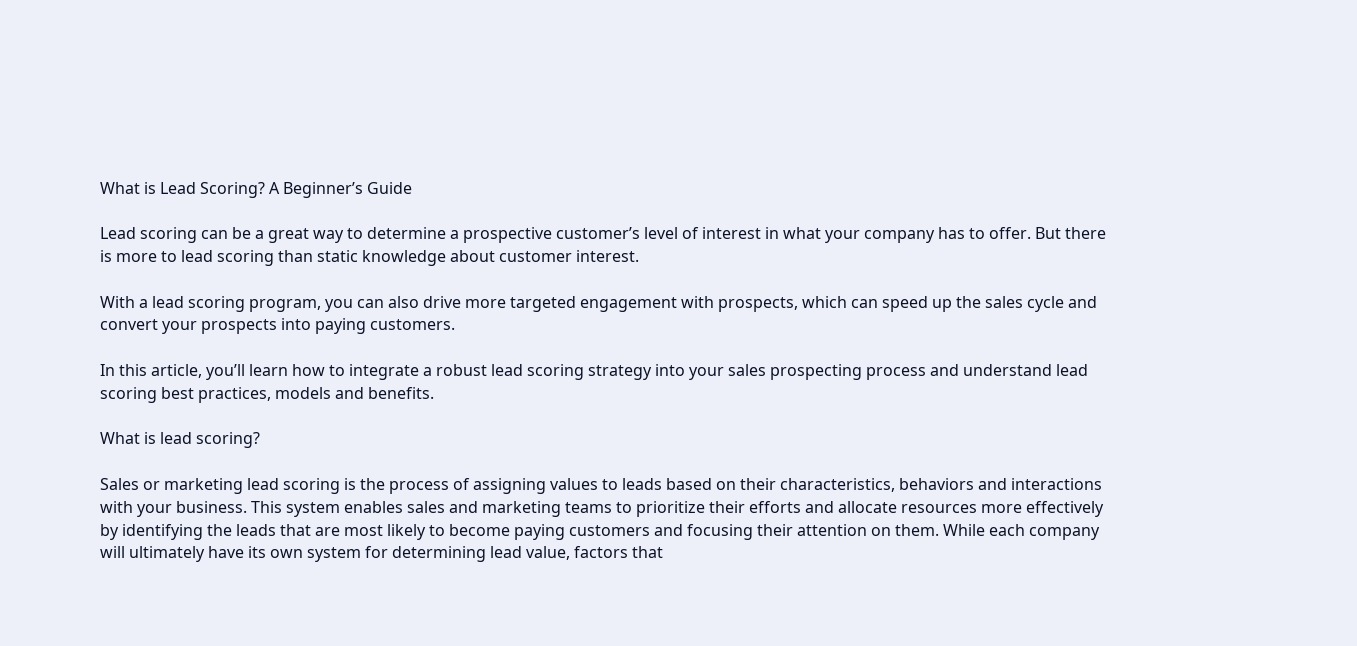What is Lead Scoring? A Beginner’s Guide

Lead scoring can be a great way to determine a prospective customer’s level of interest in what your company has to offer. But there is more to lead scoring than static knowledge about customer interest.

With a lead scoring program, you can also drive more targeted engagement with prospects, which can speed up the sales cycle and convert your prospects into paying customers.

In this article, you’ll learn how to integrate a robust lead scoring strategy into your sales prospecting process and understand lead scoring best practices, models and benefits.

What is lead scoring?

Sales or marketing lead scoring is the process of assigning values to leads based on their characteristics, behaviors and interactions with your business. This system enables sales and marketing teams to prioritize their efforts and allocate resources more effectively by identifying the leads that are most likely to become paying customers and focusing their attention on them. While each company will ultimately have its own system for determining lead value, factors that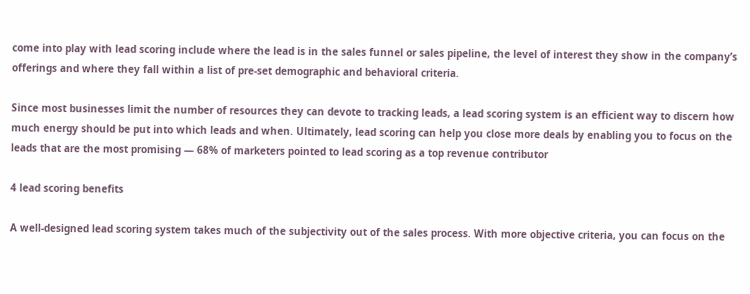come into play with lead scoring include where the lead is in the sales funnel or sales pipeline, the level of interest they show in the company’s offerings and where they fall within a list of pre-set demographic and behavioral criteria.

Since most businesses limit the number of resources they can devote to tracking leads, a lead scoring system is an efficient way to discern how much energy should be put into which leads and when. Ultimately, lead scoring can help you close more deals by enabling you to focus on the leads that are the most promising — 68% of marketers pointed to lead scoring as a top revenue contributor

4 lead scoring benefits

A well-designed lead scoring system takes much of the subjectivity out of the sales process. With more objective criteria, you can focus on the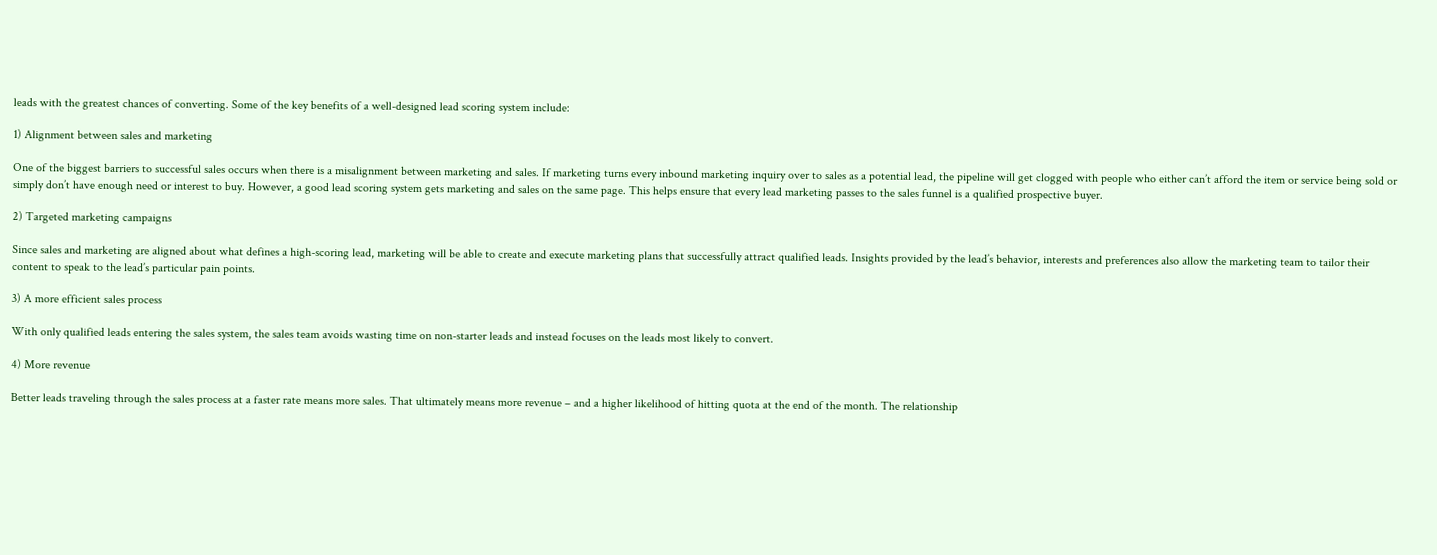leads with the greatest chances of converting. Some of the key benefits of a well-designed lead scoring system include:

1) Alignment between sales and marketing

One of the biggest barriers to successful sales occurs when there is a misalignment between marketing and sales. If marketing turns every inbound marketing inquiry over to sales as a potential lead, the pipeline will get clogged with people who either can’t afford the item or service being sold or simply don’t have enough need or interest to buy. However, a good lead scoring system gets marketing and sales on the same page. This helps ensure that every lead marketing passes to the sales funnel is a qualified prospective buyer.

2) Targeted marketing campaigns

Since sales and marketing are aligned about what defines a high-scoring lead, marketing will be able to create and execute marketing plans that successfully attract qualified leads. Insights provided by the lead’s behavior, interests and preferences also allow the marketing team to tailor their content to speak to the lead’s particular pain points.

3) A more efficient sales process

With only qualified leads entering the sales system, the sales team avoids wasting time on non-starter leads and instead focuses on the leads most likely to convert.

4) More revenue

Better leads traveling through the sales process at a faster rate means more sales. That ultimately means more revenue – and a higher likelihood of hitting quota at the end of the month. The relationship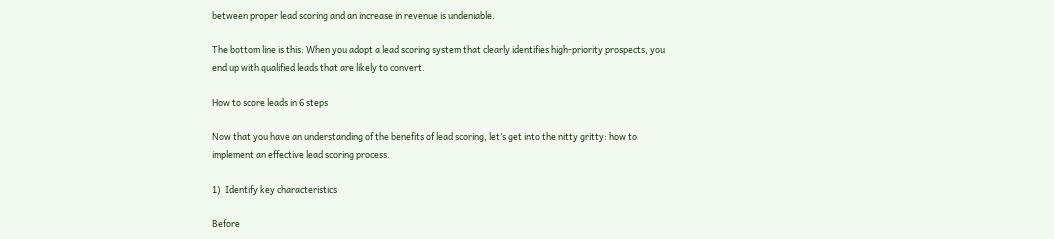between proper lead scoring and an increase in revenue is undeniable.

The bottom line is this: When you adopt a lead scoring system that clearly identifies high-priority prospects, you end up with qualified leads that are likely to convert.

How to score leads in 6 steps

Now that you have an understanding of the benefits of lead scoring, let’s get into the nitty gritty: how to implement an effective lead scoring process.

1)  Identify key characteristics

Before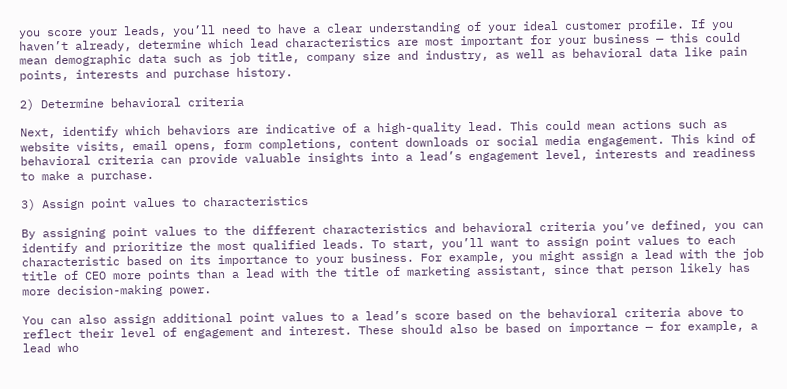you score your leads, you’ll need to have a clear understanding of your ideal customer profile. If you haven’t already, determine which lead characteristics are most important for your business — this could mean demographic data such as job title, company size and industry, as well as behavioral data like pain points, interests and purchase history.

2) Determine behavioral criteria

Next, identify which behaviors are indicative of a high-quality lead. This could mean actions such as website visits, email opens, form completions, content downloads or social media engagement. This kind of behavioral criteria can provide valuable insights into a lead’s engagement level, interests and readiness to make a purchase.

3) Assign point values to characteristics

By assigning point values to the different characteristics and behavioral criteria you’ve defined, you can identify and prioritize the most qualified leads. To start, you’ll want to assign point values to each characteristic based on its importance to your business. For example, you might assign a lead with the job title of CEO more points than a lead with the title of marketing assistant, since that person likely has more decision-making power.

You can also assign additional point values to a lead’s score based on the behavioral criteria above to reflect their level of engagement and interest. These should also be based on importance — for example, a lead who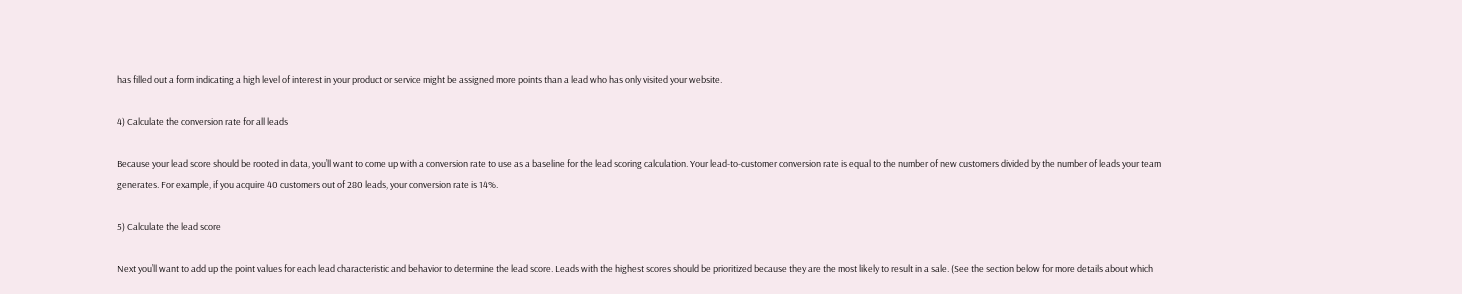has filled out a form indicating a high level of interest in your product or service might be assigned more points than a lead who has only visited your website.

4) Calculate the conversion rate for all leads

Because your lead score should be rooted in data, you’ll want to come up with a conversion rate to use as a baseline for the lead scoring calculation. Your lead-to-customer conversion rate is equal to the number of new customers divided by the number of leads your team generates. For example, if you acquire 40 customers out of 280 leads, your conversion rate is 14%.

5) Calculate the lead score

Next you’ll want to add up the point values for each lead characteristic and behavior to determine the lead score. Leads with the highest scores should be prioritized because they are the most likely to result in a sale. (See the section below for more details about which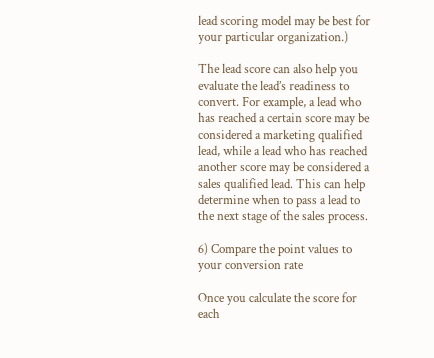lead scoring model may be best for your particular organization.)

The lead score can also help you evaluate the lead’s readiness to convert. For example, a lead who has reached a certain score may be considered a marketing qualified lead, while a lead who has reached another score may be considered a sales qualified lead. This can help determine when to pass a lead to the next stage of the sales process.

6) Compare the point values to your conversion rate

Once you calculate the score for each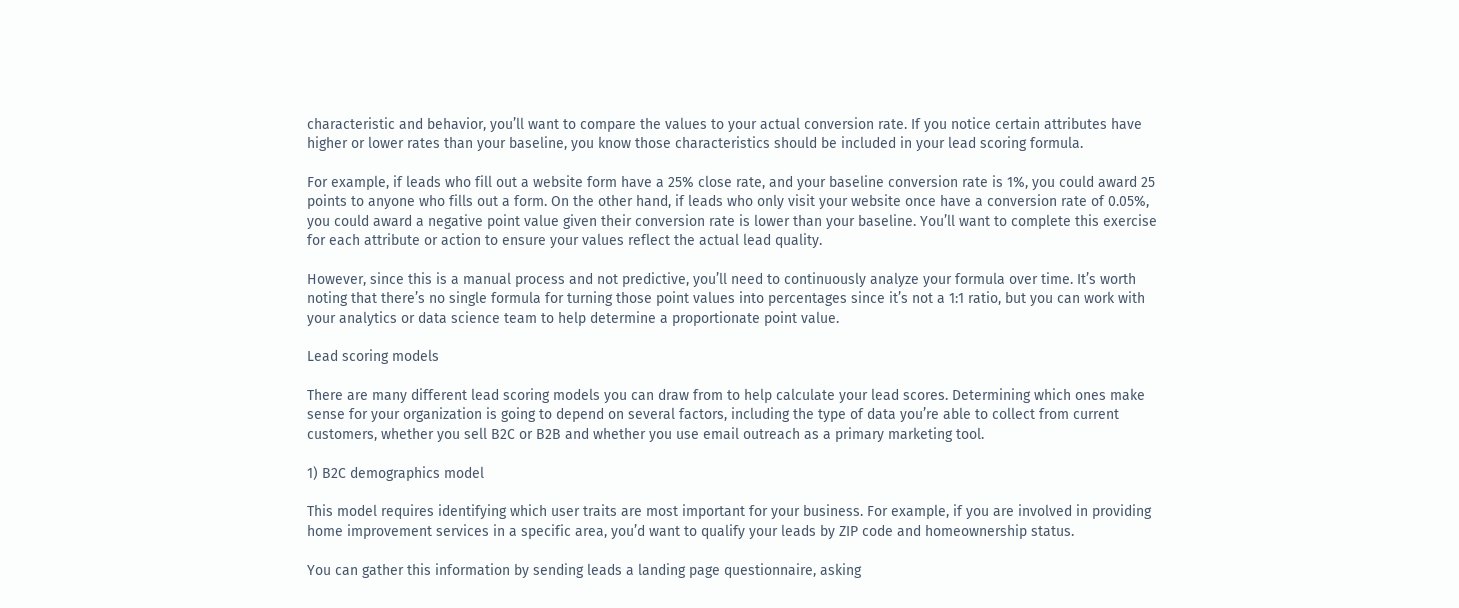characteristic and behavior, you’ll want to compare the values to your actual conversion rate. If you notice certain attributes have higher or lower rates than your baseline, you know those characteristics should be included in your lead scoring formula.

For example, if leads who fill out a website form have a 25% close rate, and your baseline conversion rate is 1%, you could award 25 points to anyone who fills out a form. On the other hand, if leads who only visit your website once have a conversion rate of 0.05%, you could award a negative point value given their conversion rate is lower than your baseline. You’ll want to complete this exercise for each attribute or action to ensure your values reflect the actual lead quality.

However, since this is a manual process and not predictive, you’ll need to continuously analyze your formula over time. It’s worth noting that there’s no single formula for turning those point values into percentages since it’s not a 1:1 ratio, but you can work with your analytics or data science team to help determine a proportionate point value.

Lead scoring models

There are many different lead scoring models you can draw from to help calculate your lead scores. Determining which ones make sense for your organization is going to depend on several factors, including the type of data you’re able to collect from current customers, whether you sell B2C or B2B and whether you use email outreach as a primary marketing tool.

1) B2C demographics model

This model requires identifying which user traits are most important for your business. For example, if you are involved in providing home improvement services in a specific area, you’d want to qualify your leads by ZIP code and homeownership status.

You can gather this information by sending leads a landing page questionnaire, asking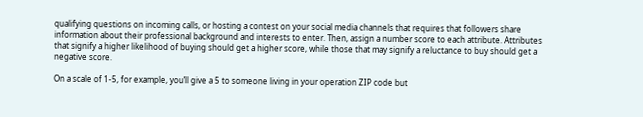qualifying questions on incoming calls, or hosting a contest on your social media channels that requires that followers share information about their professional background and interests to enter. Then, assign a number score to each attribute. Attributes that signify a higher likelihood of buying should get a higher score, while those that may signify a reluctance to buy should get a negative score.

On a scale of 1-5, for example, you’ll give a 5 to someone living in your operation ZIP code but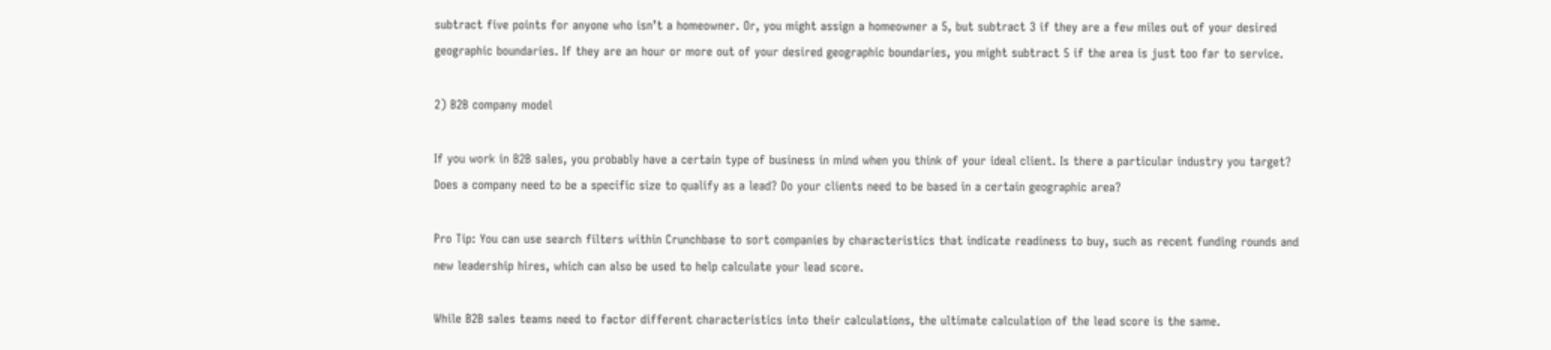subtract five points for anyone who isn’t a homeowner. Or, you might assign a homeowner a 5, but subtract 3 if they are a few miles out of your desired geographic boundaries. If they are an hour or more out of your desired geographic boundaries, you might subtract 5 if the area is just too far to service.

2) B2B company model

If you work in B2B sales, you probably have a certain type of business in mind when you think of your ideal client. Is there a particular industry you target? Does a company need to be a specific size to qualify as a lead? Do your clients need to be based in a certain geographic area?

Pro Tip: You can use search filters within Crunchbase to sort companies by characteristics that indicate readiness to buy, such as recent funding rounds and new leadership hires, which can also be used to help calculate your lead score.

While B2B sales teams need to factor different characteristics into their calculations, the ultimate calculation of the lead score is the same.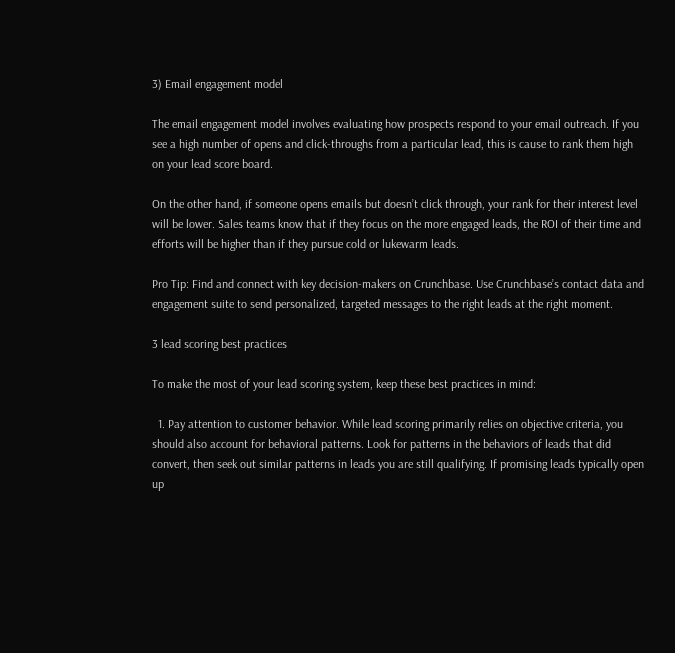3) Email engagement model

The email engagement model involves evaluating how prospects respond to your email outreach. If you see a high number of opens and click-throughs from a particular lead, this is cause to rank them high on your lead score board.

On the other hand, if someone opens emails but doesn’t click through, your rank for their interest level will be lower. Sales teams know that if they focus on the more engaged leads, the ROI of their time and efforts will be higher than if they pursue cold or lukewarm leads.

Pro Tip: Find and connect with key decision-makers on Crunchbase. Use Crunchbase’s contact data and engagement suite to send personalized, targeted messages to the right leads at the right moment.

3 lead scoring best practices

To make the most of your lead scoring system, keep these best practices in mind:

  1. Pay attention to customer behavior. While lead scoring primarily relies on objective criteria, you should also account for behavioral patterns. Look for patterns in the behaviors of leads that did convert, then seek out similar patterns in leads you are still qualifying. If promising leads typically open up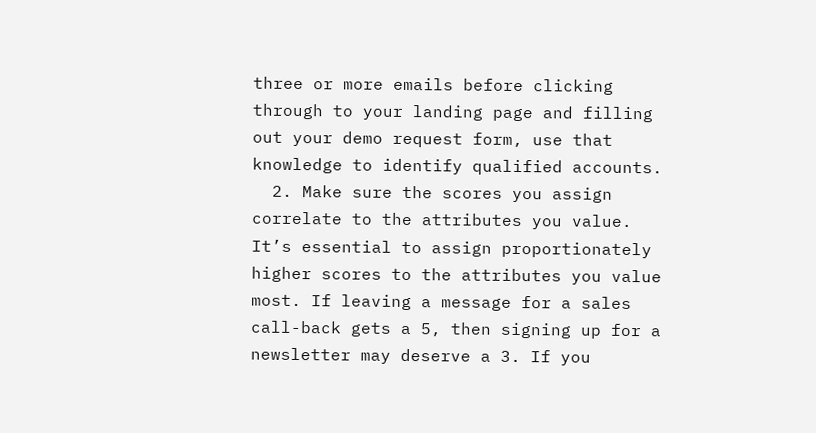three or more emails before clicking through to your landing page and filling out your demo request form, use that knowledge to identify qualified accounts.
  2. Make sure the scores you assign correlate to the attributes you value. It’s essential to assign proportionately higher scores to the attributes you value most. If leaving a message for a sales call-back gets a 5, then signing up for a newsletter may deserve a 3. If you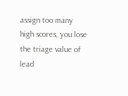assign too many  high scores, you lose the triage value of lead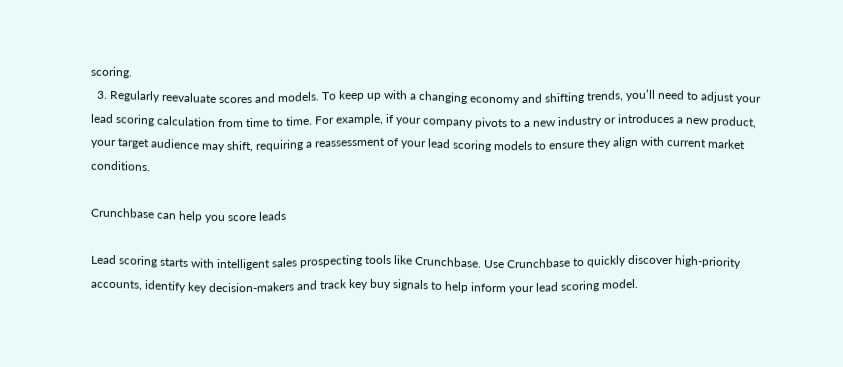scoring.
  3. Regularly reevaluate scores and models. To keep up with a changing economy and shifting trends, you’ll need to adjust your lead scoring calculation from time to time. For example, if your company pivots to a new industry or introduces a new product, your target audience may shift, requiring a reassessment of your lead scoring models to ensure they align with current market conditions.

Crunchbase can help you score leads

Lead scoring starts with intelligent sales prospecting tools like Crunchbase. Use Crunchbase to quickly discover high-priority accounts, identify key decision-makers and track key buy signals to help inform your lead scoring model.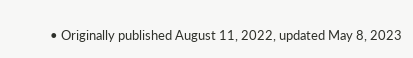• Originally published August 11, 2022, updated May 8, 2023